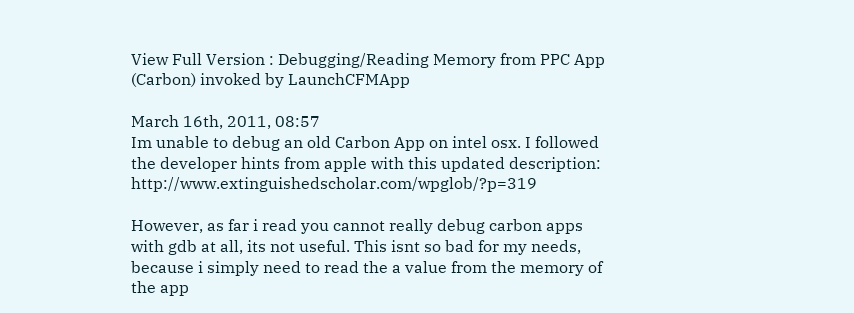View Full Version : Debugging/Reading Memory from PPC App (Carbon) invoked by LaunchCFMApp

March 16th, 2011, 08:57
Im unable to debug an old Carbon App on intel osx. I followed the developer hints from apple with this updated description: http://www.extinguishedscholar.com/wpglob/?p=319

However, as far i read you cannot really debug carbon apps with gdb at all, its not useful. This isnt so bad for my needs, because i simply need to read the a value from the memory of the app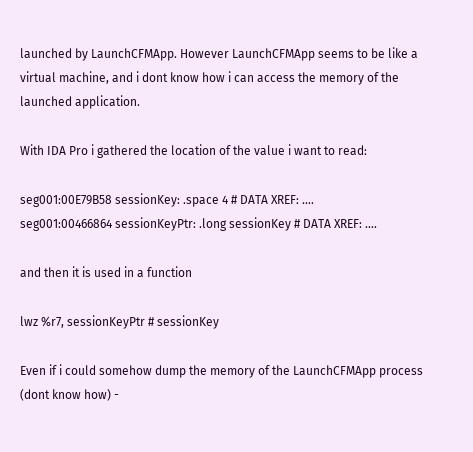launched by LaunchCFMApp. However LaunchCFMApp seems to be like a virtual machine, and i dont know how i can access the memory of the launched application.

With IDA Pro i gathered the location of the value i want to read:

seg001:00E79B58 sessionKey: .space 4 # DATA XREF: ....
seg001:00466864 sessionKeyPtr: .long sessionKey # DATA XREF: ....

and then it is used in a function

lwz %r7, sessionKeyPtr # sessionKey

Even if i could somehow dump the memory of the LaunchCFMApp process (dont know how) -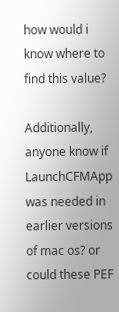how would i know where to find this value?

Additionally, anyone know if LaunchCFMApp was needed in earlier versions of mac os? or could these PEF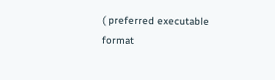( preferred executable format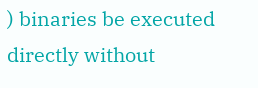) binaries be executed directly without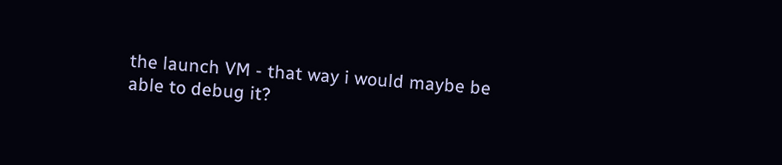the launch VM - that way i would maybe be able to debug it?